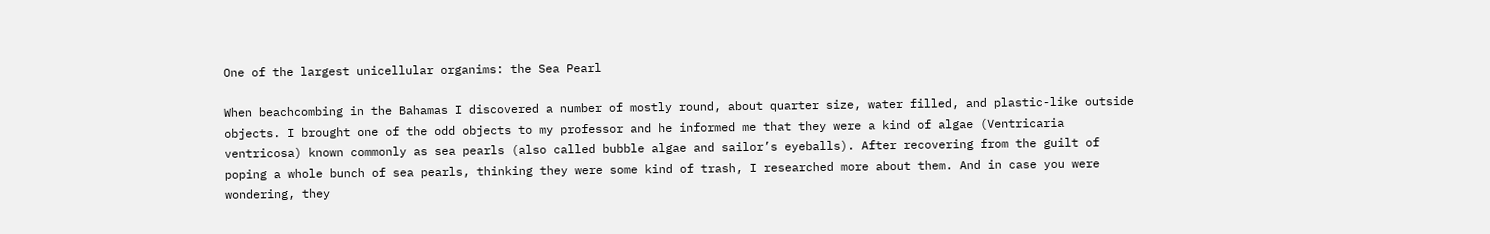One of the largest unicellular organims: the Sea Pearl

When beachcombing in the Bahamas I discovered a number of mostly round, about quarter size, water filled, and plastic-like outside objects. I brought one of the odd objects to my professor and he informed me that they were a kind of algae (Ventricaria ventricosa) known commonly as sea pearls (also called bubble algae and sailor’s eyeballs). After recovering from the guilt of poping a whole bunch of sea pearls, thinking they were some kind of trash, I researched more about them. And in case you were wondering, they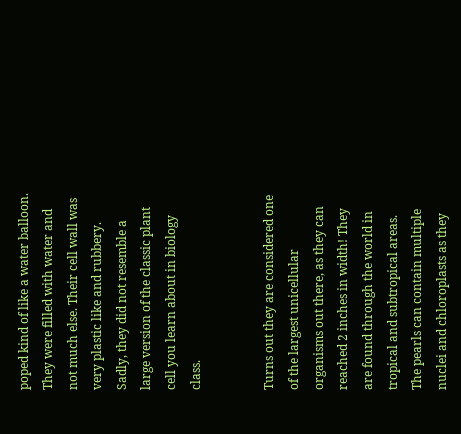poped kind of like a water balloon. They were filled with water and not much else. Their cell wall was very plastic like and rubbery. Sadly, they did not resemble a large version of the classic plant cell you learn about in biology class.


Turns out they are considered one of the largest unicellular organisms out there, as they can reached 2 inches in width! They are found through the world in tropical and subtropical areas. The pearls can contain multiple nuclei and chloroplasts as they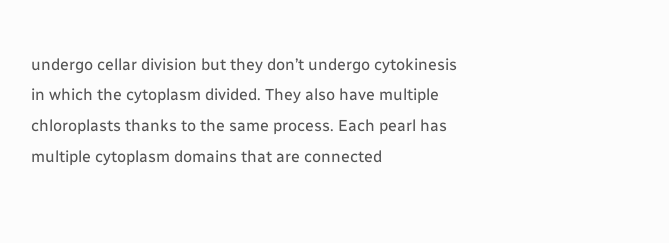undergo cellar division but they don’t undergo cytokinesis in which the cytoplasm divided. They also have multiple chloroplasts thanks to the same process. Each pearl has multiple cytoplasm domains that are connected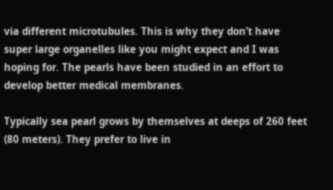via different microtubules. This is why they don’t have super large organelles like you might expect and I was hoping for. The pearls have been studied in an effort to develop better medical membranes.

Typically sea pearl grows by themselves at deeps of 260 feet (80 meters). They prefer to live in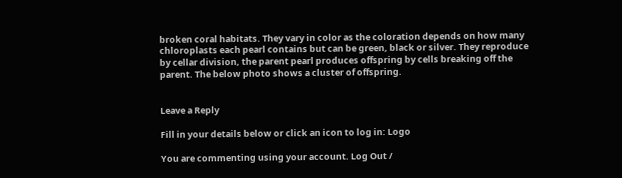broken coral habitats. They vary in color as the coloration depends on how many chloroplasts each pearl contains but can be green, black or silver. They reproduce by cellar division, the parent pearl produces offspring by cells breaking off the parent. The below photo shows a cluster of offspring.


Leave a Reply

Fill in your details below or click an icon to log in: Logo

You are commenting using your account. Log Out /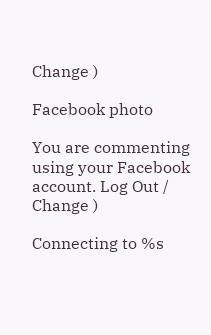Change )

Facebook photo

You are commenting using your Facebook account. Log Out /  Change )

Connecting to %s